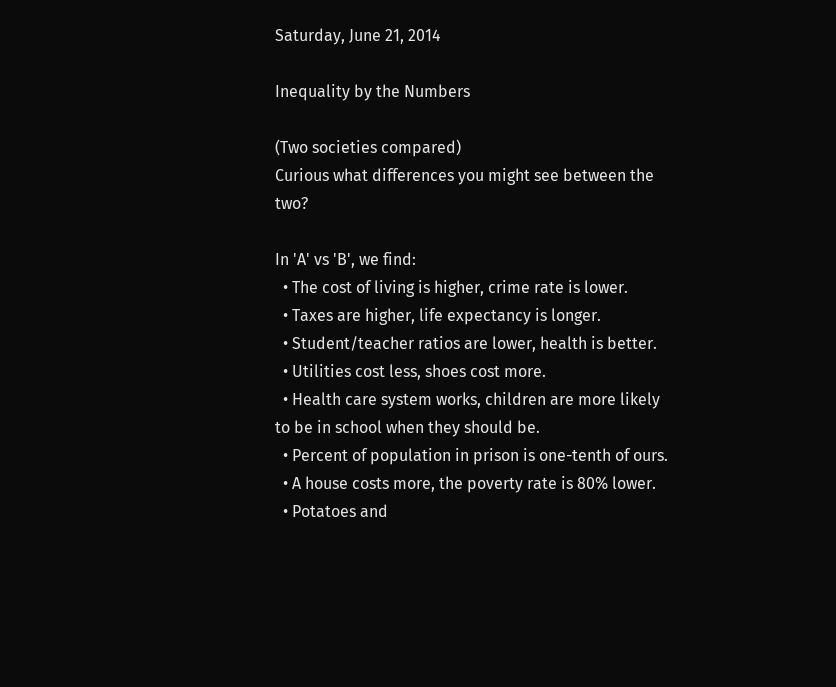Saturday, June 21, 2014

Inequality by the Numbers

(Two societies compared)
Curious what differences you might see between the two?

In 'A' vs 'B', we find:
  • The cost of living is higher, crime rate is lower.
  • Taxes are higher, life expectancy is longer.
  • Student/teacher ratios are lower, health is better.
  • Utilities cost less, shoes cost more.
  • Health care system works, children are more likely to be in school when they should be.
  • Percent of population in prison is one-tenth of ours.
  • A house costs more, the poverty rate is 80% lower.
  • Potatoes and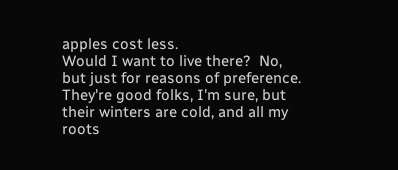apples cost less.
Would I want to live there?  No, but just for reasons of preference.  They're good folks, I'm sure, but their winters are cold, and all my roots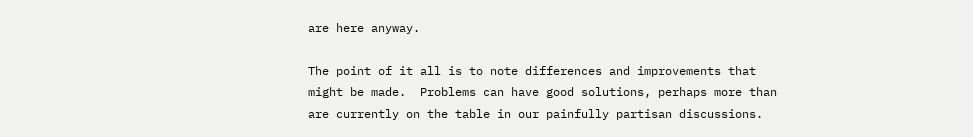are here anyway.

The point of it all is to note differences and improvements that might be made.  Problems can have good solutions, perhaps more than are currently on the table in our painfully partisan discussions.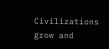Civilizations grow and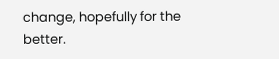change, hopefully for the better.